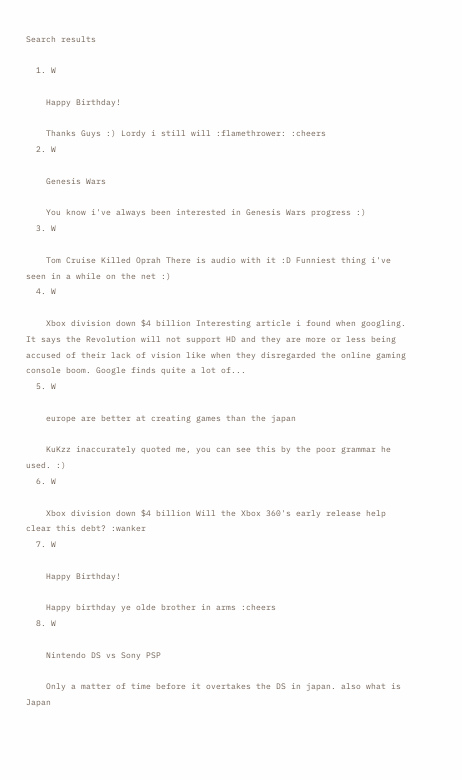Search results

  1. W

    Happy Birthday!

    Thanks Guys :) Lordy i still will :flamethrower: :cheers
  2. W

    Genesis Wars

    You know i've always been interested in Genesis Wars progress :)
  3. W

    Tom Cruise Killed Oprah There is audio with it :D Funniest thing i've seen in a while on the net :)
  4. W

    Xbox division down $4 billion Interesting article i found when googling. It says the Revolution will not support HD and they are more or less being accused of their lack of vision like when they disregarded the online gaming console boom. Google finds quite a lot of...
  5. W

    europe are better at creating games than the japan

    KuKzz inaccurately quoted me, you can see this by the poor grammar he used. :)
  6. W

    Xbox division down $4 billion Will the Xbox 360's early release help clear this debt? :wanker
  7. W

    Happy Birthday!

    Happy birthday ye olde brother in arms :cheers
  8. W

    Nintendo DS vs Sony PSP

    Only a matter of time before it overtakes the DS in japan. also what is Japan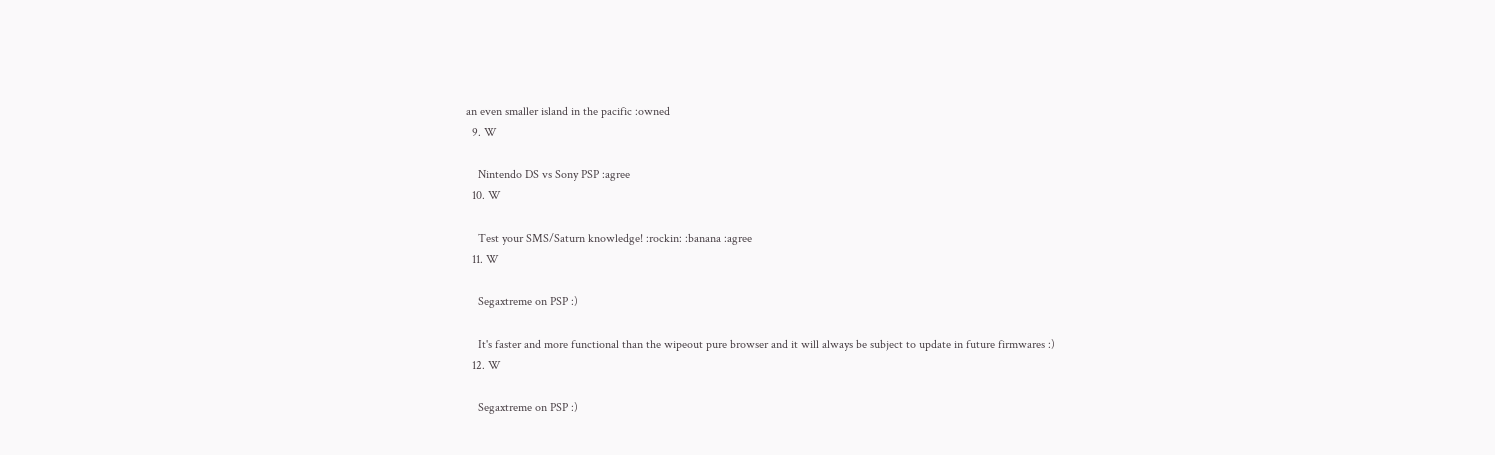an even smaller island in the pacific :owned
  9. W

    Nintendo DS vs Sony PSP :agree
  10. W

    Test your SMS/Saturn knowledge! :rockin: :banana :agree
  11. W

    Segaxtreme on PSP :)

    It's faster and more functional than the wipeout pure browser and it will always be subject to update in future firmwares :)
  12. W

    Segaxtreme on PSP :)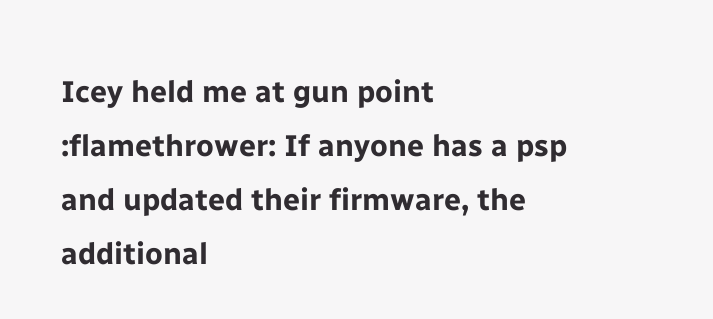Icey held me at gun point :flamethrower: If anyone has a psp and updated their firmware, the additional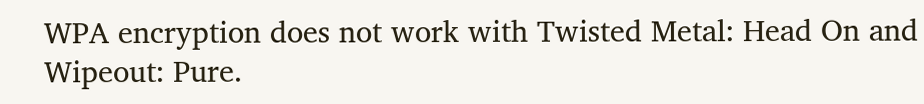WPA encryption does not work with Twisted Metal: Head On and Wipeout: Pure.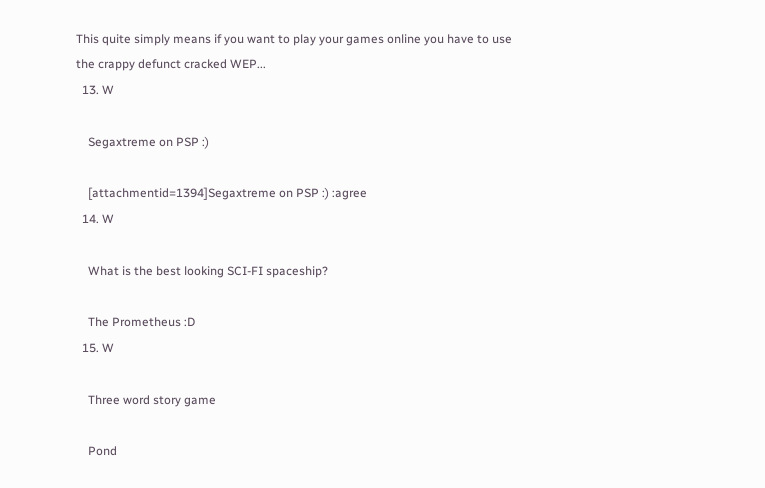This quite simply means if you want to play your games online you have to use the crappy defunct cracked WEP...
  13. W

    Segaxtreme on PSP :)

    [attachmentid=1394]Segaxtreme on PSP :) :agree
  14. W

    What is the best looking SCI-FI spaceship?

    The Prometheus :D
  15. W

    Three word story game

    Pond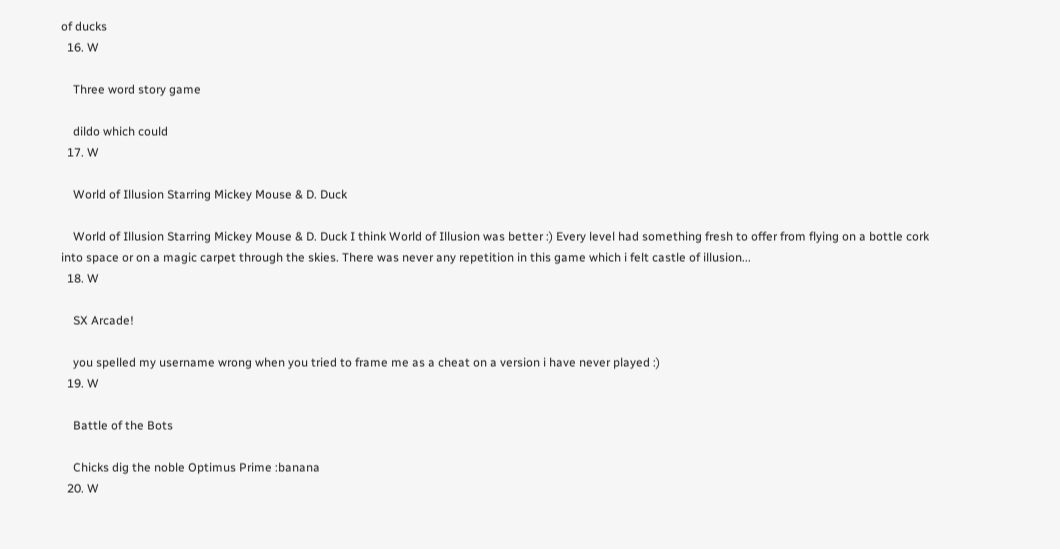of ducks
  16. W

    Three word story game

    dildo which could
  17. W

    World of Illusion Starring Mickey Mouse & D. Duck

    World of Illusion Starring Mickey Mouse & D. Duck I think World of Illusion was better :) Every level had something fresh to offer from flying on a bottle cork into space or on a magic carpet through the skies. There was never any repetition in this game which i felt castle of illusion...
  18. W

    SX Arcade!

    you spelled my username wrong when you tried to frame me as a cheat on a version i have never played :)
  19. W

    Battle of the Bots

    Chicks dig the noble Optimus Prime :banana
  20. W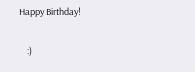Happy Birthday!

    :)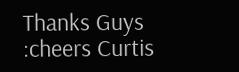Thanks Guys :cheers Curtis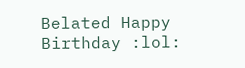Belated Happy Birthday :lol: